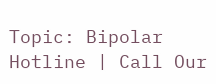Topic: Bipolar Hotline | Call Our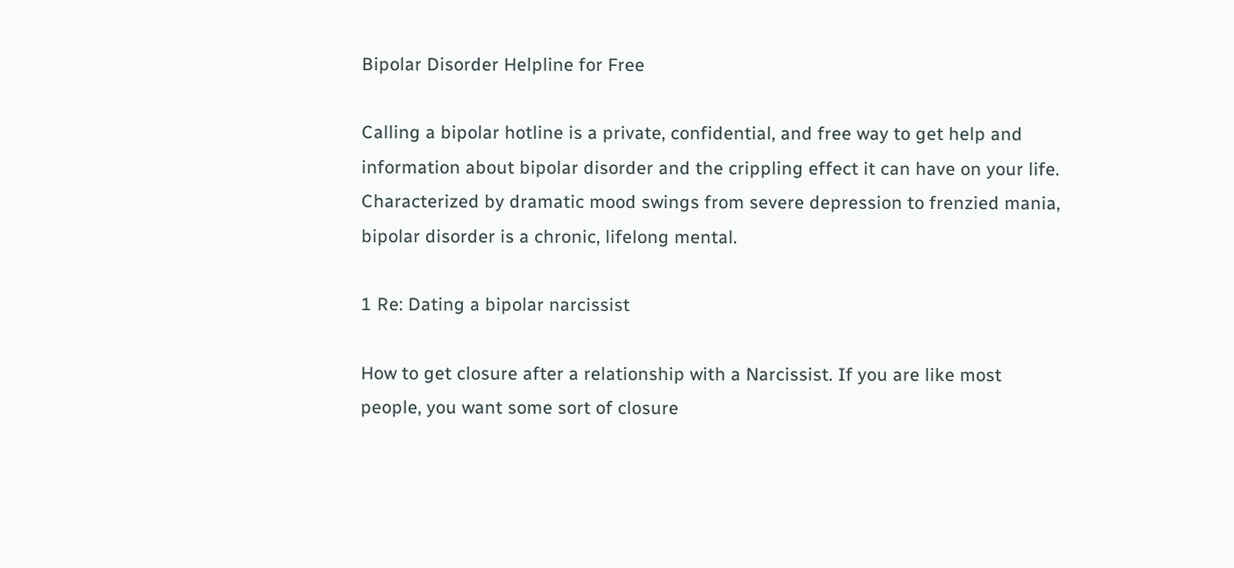Bipolar Disorder Helpline for Free

Calling a bipolar hotline is a private, confidential, and free way to get help and information about bipolar disorder and the crippling effect it can have on your life. Characterized by dramatic mood swings from severe depression to frenzied mania, bipolar disorder is a chronic, lifelong mental.

1 Re: Dating a bipolar narcissist

How to get closure after a relationship with a Narcissist. If you are like most people, you want some sort of closure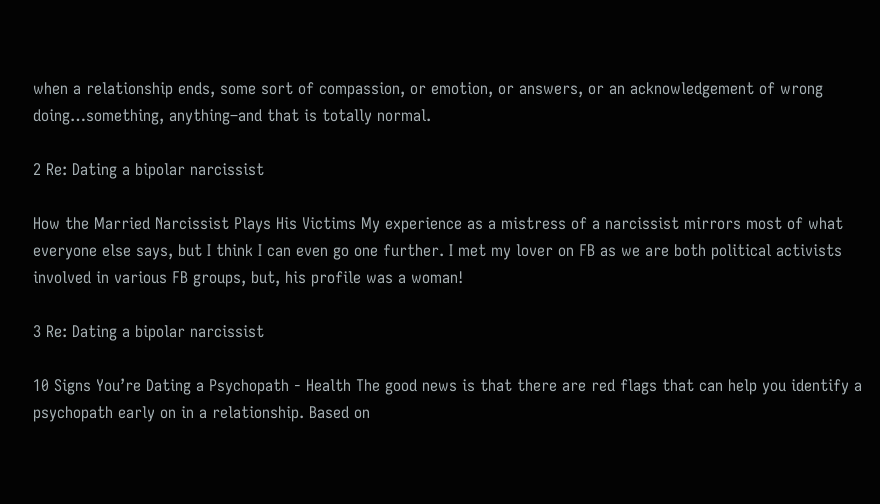when a relationship ends, some sort of compassion, or emotion, or answers, or an acknowledgement of wrong doing…something, anything–and that is totally normal.

2 Re: Dating a bipolar narcissist

How the Married Narcissist Plays His Victims My experience as a mistress of a narcissist mirrors most of what everyone else says, but I think I can even go one further. I met my lover on FB as we are both political activists involved in various FB groups, but, his profile was a woman!

3 Re: Dating a bipolar narcissist

10 Signs You’re Dating a Psychopath - Health The good news is that there are red flags that can help you identify a psychopath early on in a relationship. Based on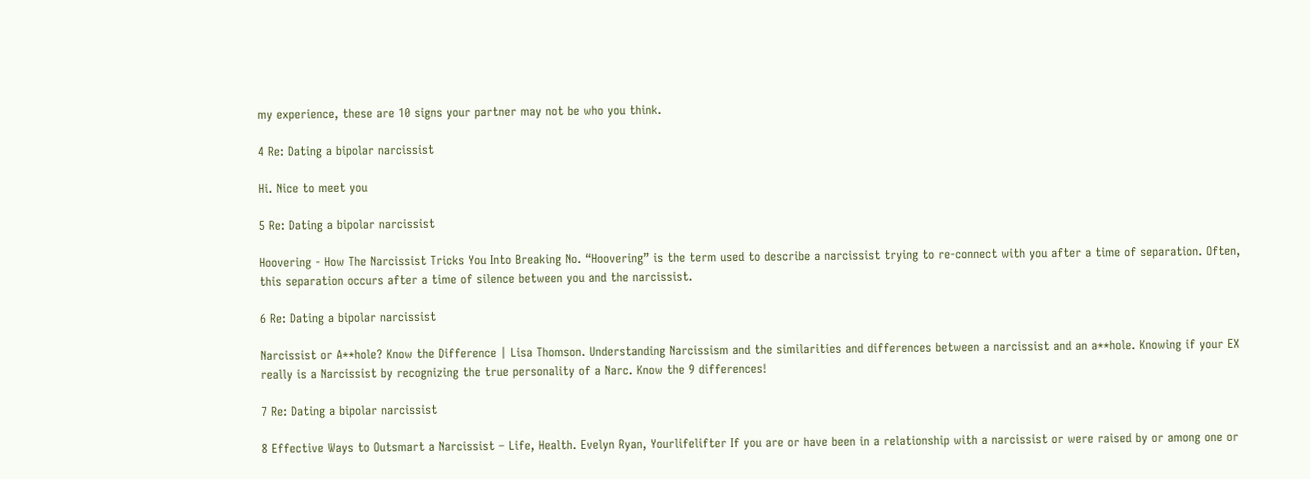my experience, these are 10 signs your partner may not be who you think.

4 Re: Dating a bipolar narcissist

Hi. Nice to meet you

5 Re: Dating a bipolar narcissist

Hoovering - How The Narcissist Tricks You Into Breaking No. “Hoovering” is the term used to describe a narcissist trying to re-connect with you after a time of separation. Often, this separation occurs after a time of silence between you and the narcissist.

6 Re: Dating a bipolar narcissist

Narcissist or A**hole? Know the Difference | Lisa Thomson. Understanding Narcissism and the similarities and differences between a narcissist and an a**hole. Knowing if your EX really is a Narcissist by recognizing the true personality of a Narc. Know the 9 differences!

7 Re: Dating a bipolar narcissist

8 Effective Ways to Outsmart a Narcissist – Life, Health. Evelyn Ryan, Yourlifelifter If you are or have been in a relationship with a narcissist or were raised by or among one or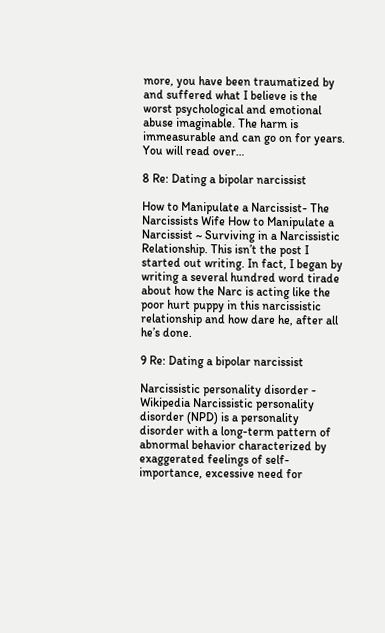more, you have been traumatized by and suffered what I believe is the worst psychological and emotional abuse imaginable. The harm is immeasurable and can go on for years. You will read over…

8 Re: Dating a bipolar narcissist

How to Manipulate a Narcissist- The Narcissists Wife How to Manipulate a Narcissist ~ Surviving in a Narcissistic Relationship. This isn’t the post I started out writing. In fact, I began by writing a several hundred word tirade about how the Narc is acting like the poor hurt puppy in this narcissistic relationship and how dare he, after all he’s done.

9 Re: Dating a bipolar narcissist

Narcissistic personality disorder - Wikipedia Narcissistic personality disorder (NPD) is a personality disorder with a long-term pattern of abnormal behavior characterized by exaggerated feelings of self-importance, excessive need for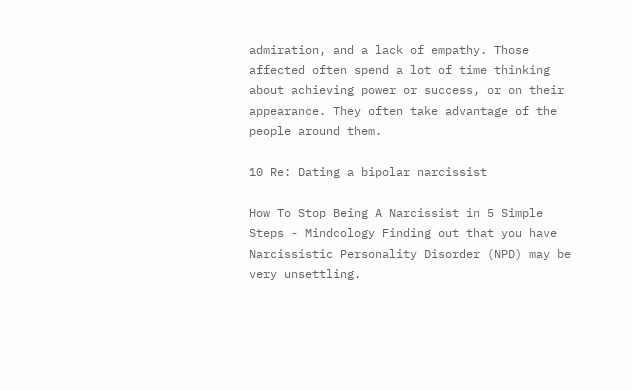admiration, and a lack of empathy. Those affected often spend a lot of time thinking about achieving power or success, or on their appearance. They often take advantage of the people around them.

10 Re: Dating a bipolar narcissist

How To Stop Being A Narcissist in 5 Simple Steps - Mindcology Finding out that you have Narcissistic Personality Disorder (NPD) may be very unsettling.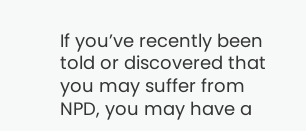If you’ve recently been told or discovered that you may suffer from NPD, you may have a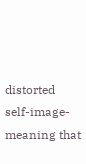distorted self-image- meaning that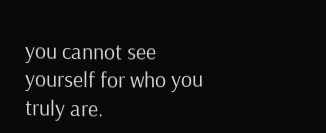you cannot see yourself for who you truly are.